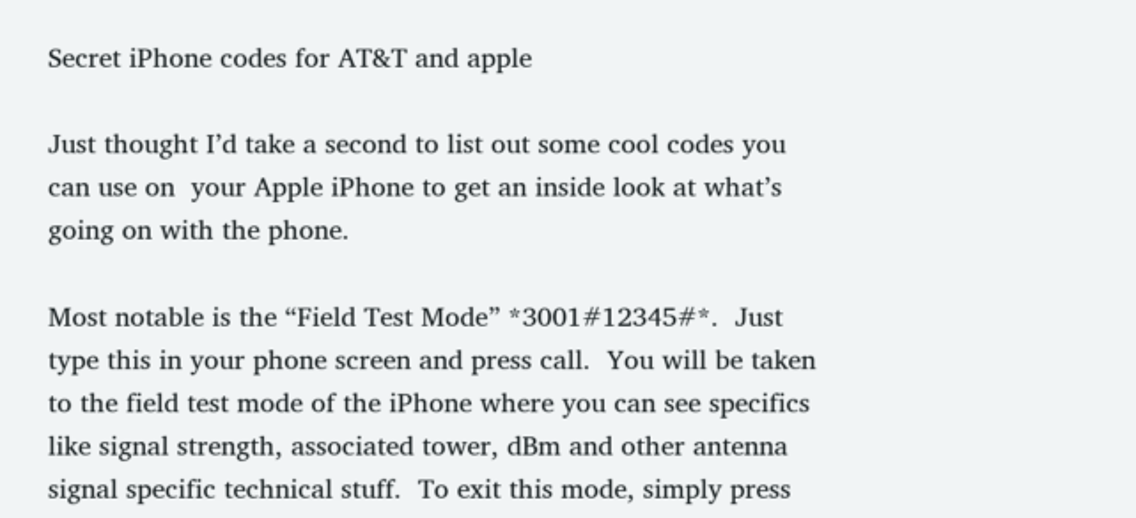Secret iPhone codes for AT&T and apple

Just thought I’d take a second to list out some cool codes you can use on  your Apple iPhone to get an inside look at what’s going on with the phone.

Most notable is the “Field Test Mode” *3001#12345#*.  Just type this in your phone screen and press call.  You will be taken to the field test mode of the iPhone where you can see specifics like signal strength, associated tower, dBm and other antenna signal specific technical stuff.  To exit this mode, simply press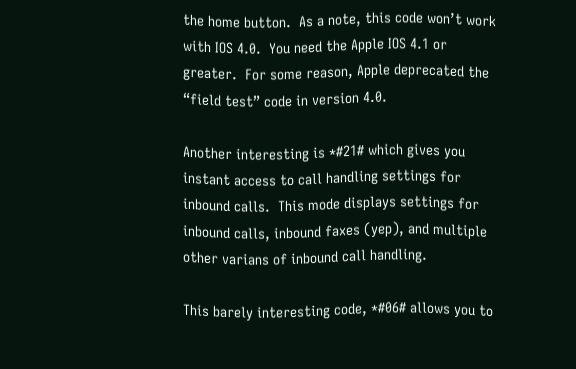the home button.  As a note, this code won’t work with IOS 4.0.  You need the Apple IOS 4.1 or greater.  For some reason, Apple deprecated the “field test” code in version 4.0.

Another interesting is *#21# which gives you instant access to call handling settings for inbound calls.  This mode displays settings for inbound calls, inbound faxes (yep), and multiple other varians of inbound call handling.

This barely interesting code, *#06# allows you to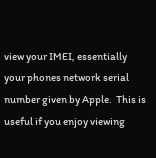view your IMEI, essentially your phones network serial number given by Apple.  This is useful if you enjoy viewing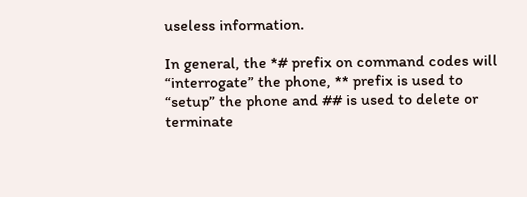useless information.

In general, the *# prefix on command codes will “interrogate” the phone, ** prefix is used to “setup” the phone and ## is used to delete or terminate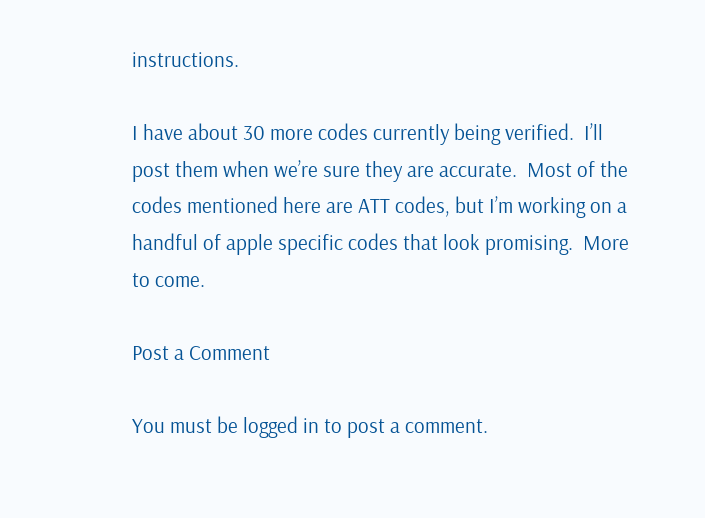instructions.

I have about 30 more codes currently being verified.  I’ll post them when we’re sure they are accurate.  Most of the codes mentioned here are ATT codes, but I’m working on a handful of apple specific codes that look promising.  More to come.

Post a Comment

You must be logged in to post a comment.